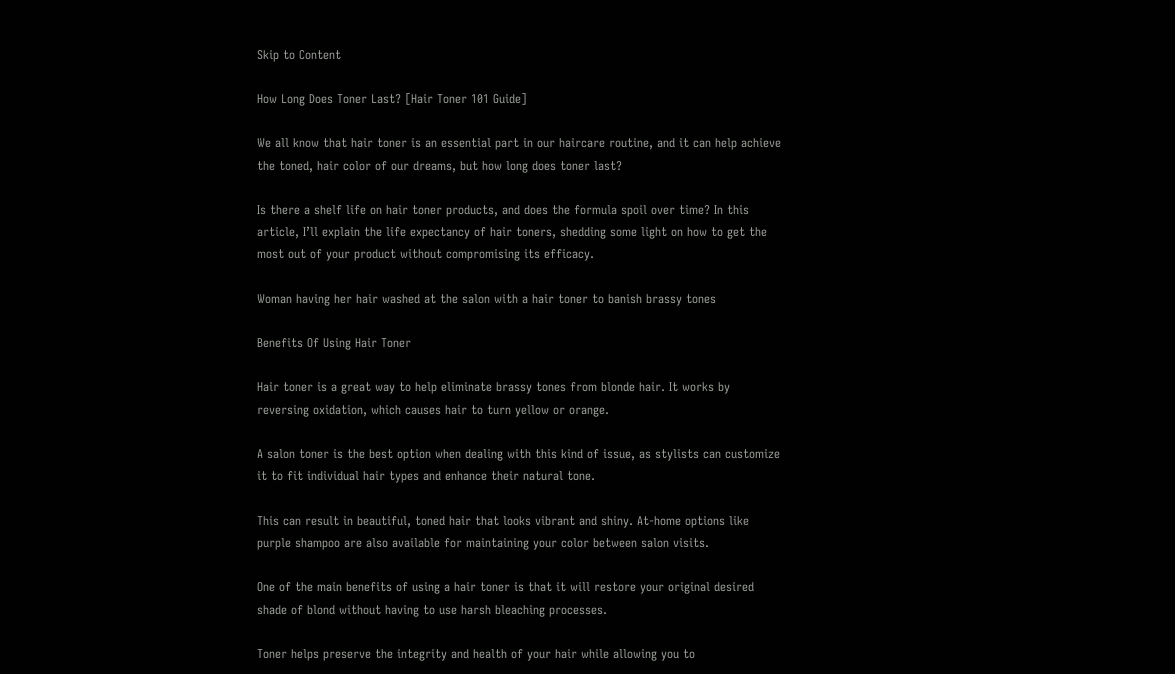Skip to Content

How Long Does Toner Last? [Hair Toner 101 Guide]

We all know that hair toner is an essential part in our haircare routine, and it can help achieve the toned, hair color of our dreams, but how long does toner last?

Is there a shelf life on hair toner products, and does the formula spoil over time? In this article, I’ll explain the life expectancy of hair toners, shedding some light on how to get the most out of your product without compromising its efficacy.

Woman having her hair washed at the salon with a hair toner to banish brassy tones

Benefits Of Using Hair Toner

Hair toner is a great way to help eliminate brassy tones from blonde hair. It works by reversing oxidation, which causes hair to turn yellow or orange.

A salon toner is the best option when dealing with this kind of issue, as stylists can customize it to fit individual hair types and enhance their natural tone.

This can result in beautiful, toned hair that looks vibrant and shiny. At-home options like purple shampoo are also available for maintaining your color between salon visits.

One of the main benefits of using a hair toner is that it will restore your original desired shade of blond without having to use harsh bleaching processes.

Toner helps preserve the integrity and health of your hair while allowing you to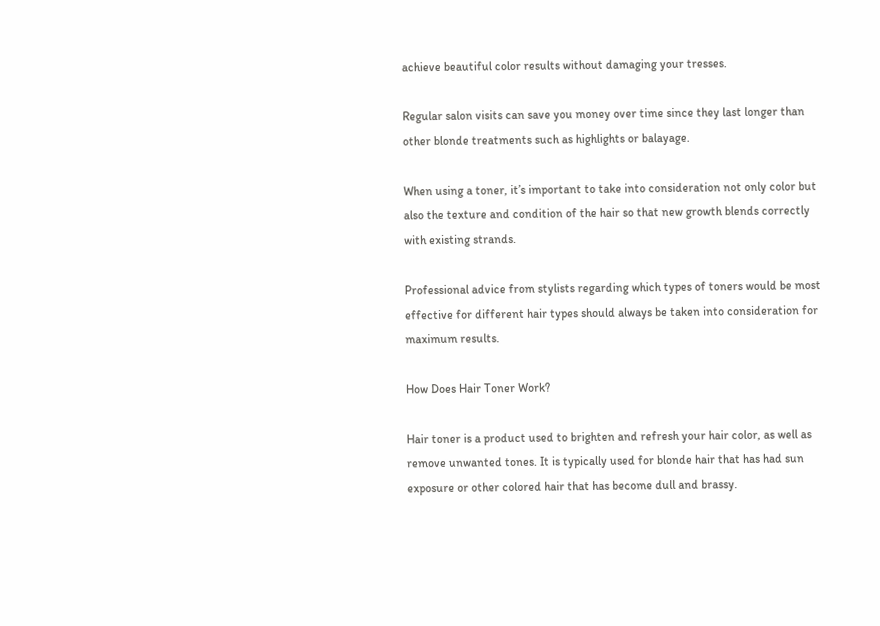achieve beautiful color results without damaging your tresses.

Regular salon visits can save you money over time since they last longer than other blonde treatments such as highlights or balayage.

When using a toner, it’s important to take into consideration not only color but also the texture and condition of the hair so that new growth blends correctly with existing strands.

Professional advice from stylists regarding which types of toners would be most effective for different hair types should always be taken into consideration for maximum results.

How Does Hair Toner Work?

Hair toner is a product used to brighten and refresh your hair color, as well as remove unwanted tones. It is typically used for blonde hair that has had sun exposure or other colored hair that has become dull and brassy.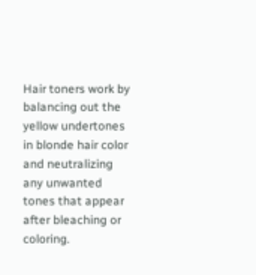Hair toners work by balancing out the yellow undertones in blonde hair color and neutralizing any unwanted tones that appear after bleaching or coloring.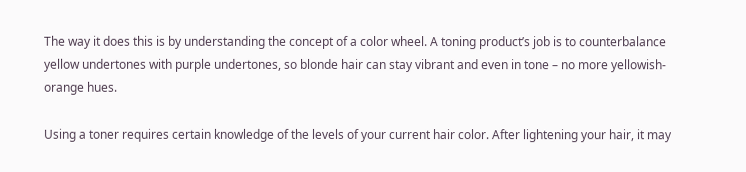The way it does this is by understanding the concept of a color wheel. A toning product’s job is to counterbalance yellow undertones with purple undertones, so blonde hair can stay vibrant and even in tone – no more yellowish-orange hues.

Using a toner requires certain knowledge of the levels of your current hair color. After lightening your hair, it may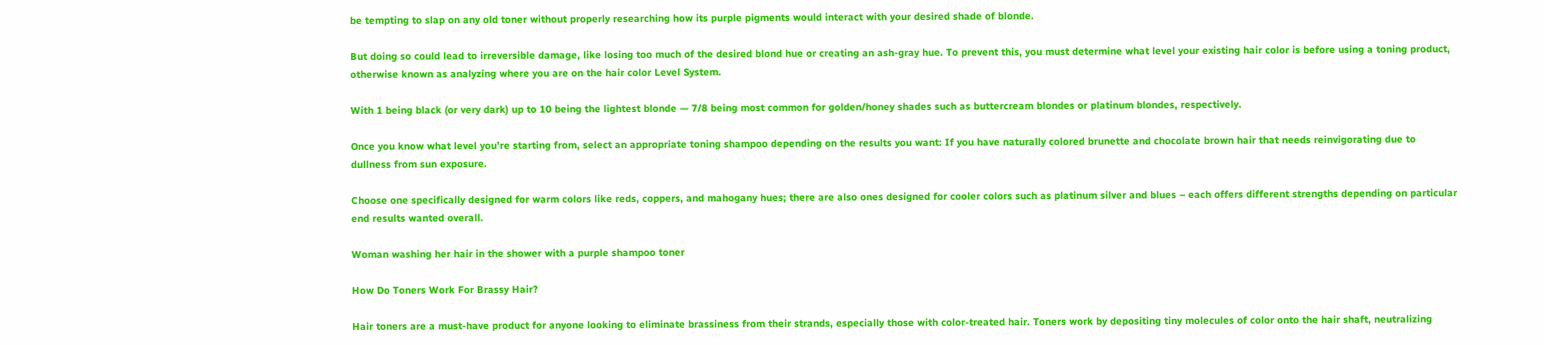be tempting to slap on any old toner without properly researching how its purple pigments would interact with your desired shade of blonde.

But doing so could lead to irreversible damage, like losing too much of the desired blond hue or creating an ash-gray hue. To prevent this, you must determine what level your existing hair color is before using a toning product, otherwise known as analyzing where you are on the hair color Level System.

With 1 being black (or very dark) up to 10 being the lightest blonde — 7/8 being most common for golden/honey shades such as buttercream blondes or platinum blondes, respectively.

Once you know what level you’re starting from, select an appropriate toning shampoo depending on the results you want: If you have naturally colored brunette and chocolate brown hair that needs reinvigorating due to dullness from sun exposure.

Choose one specifically designed for warm colors like reds, coppers, and mahogany hues; there are also ones designed for cooler colors such as platinum silver and blues – each offers different strengths depending on particular end results wanted overall.

Woman washing her hair in the shower with a purple shampoo toner

How Do Toners Work For Brassy Hair?

Hair toners are a must-have product for anyone looking to eliminate brassiness from their strands, especially those with color-treated hair. Toners work by depositing tiny molecules of color onto the hair shaft, neutralizing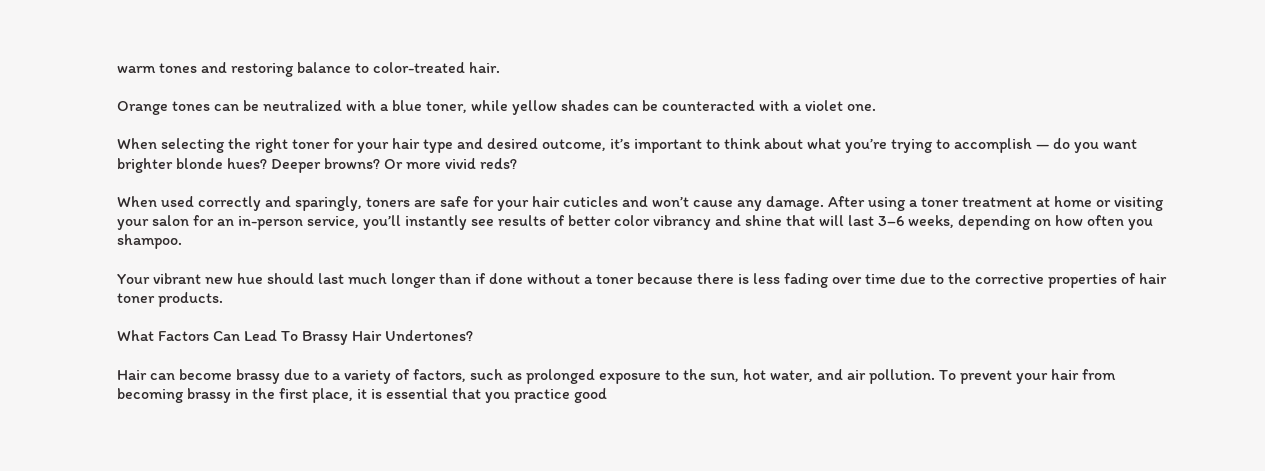warm tones and restoring balance to color-treated hair.

Orange tones can be neutralized with a blue toner, while yellow shades can be counteracted with a violet one.

When selecting the right toner for your hair type and desired outcome, it’s important to think about what you’re trying to accomplish — do you want brighter blonde hues? Deeper browns? Or more vivid reds?

When used correctly and sparingly, toners are safe for your hair cuticles and won’t cause any damage. After using a toner treatment at home or visiting your salon for an in-person service, you’ll instantly see results of better color vibrancy and shine that will last 3–6 weeks, depending on how often you shampoo.

Your vibrant new hue should last much longer than if done without a toner because there is less fading over time due to the corrective properties of hair toner products.

What Factors Can Lead To Brassy Hair Undertones?

Hair can become brassy due to a variety of factors, such as prolonged exposure to the sun, hot water, and air pollution. To prevent your hair from becoming brassy in the first place, it is essential that you practice good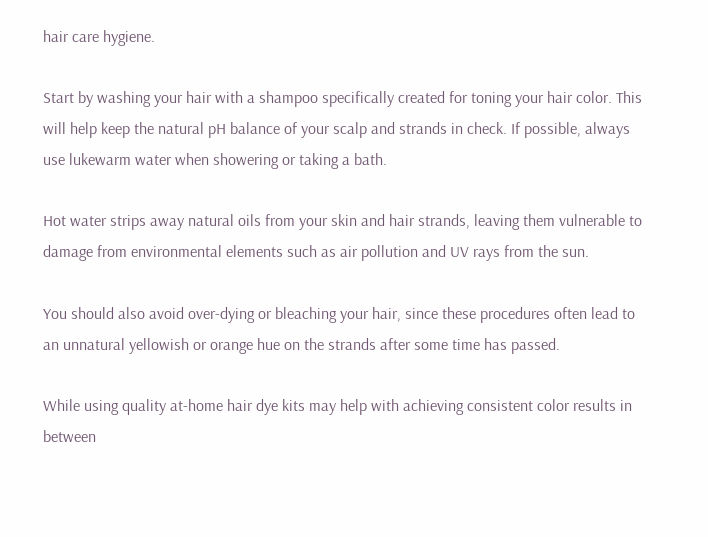hair care hygiene.

Start by washing your hair with a shampoo specifically created for toning your hair color. This will help keep the natural pH balance of your scalp and strands in check. If possible, always use lukewarm water when showering or taking a bath.

Hot water strips away natural oils from your skin and hair strands, leaving them vulnerable to damage from environmental elements such as air pollution and UV rays from the sun.

You should also avoid over-dying or bleaching your hair, since these procedures often lead to an unnatural yellowish or orange hue on the strands after some time has passed.

While using quality at-home hair dye kits may help with achieving consistent color results in between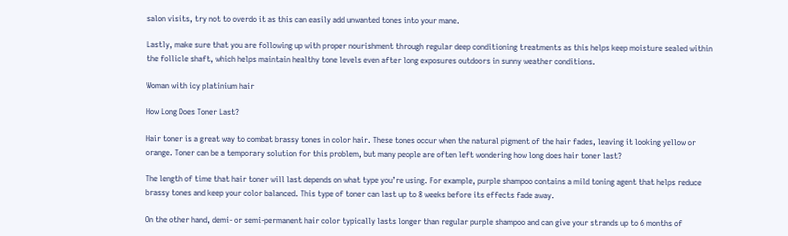salon visits, try not to overdo it as this can easily add unwanted tones into your mane.

Lastly, make sure that you are following up with proper nourishment through regular deep conditioning treatments as this helps keep moisture sealed within the follicle shaft, which helps maintain healthy tone levels even after long exposures outdoors in sunny weather conditions.

Woman with icy platinium hair

How Long Does Toner Last?

Hair toner is a great way to combat brassy tones in color hair. These tones occur when the natural pigment of the hair fades, leaving it looking yellow or orange. Toner can be a temporary solution for this problem, but many people are often left wondering how long does hair toner last?

The length of time that hair toner will last depends on what type you’re using. For example, purple shampoo contains a mild toning agent that helps reduce brassy tones and keep your color balanced. This type of toner can last up to 8 weeks before its effects fade away.

On the other hand, demi- or semi-permanent hair color typically lasts longer than regular purple shampoo and can give your strands up to 6 months of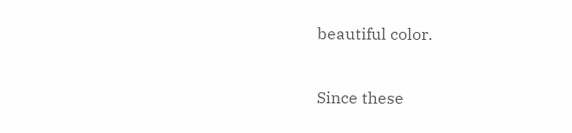beautiful color.

Since these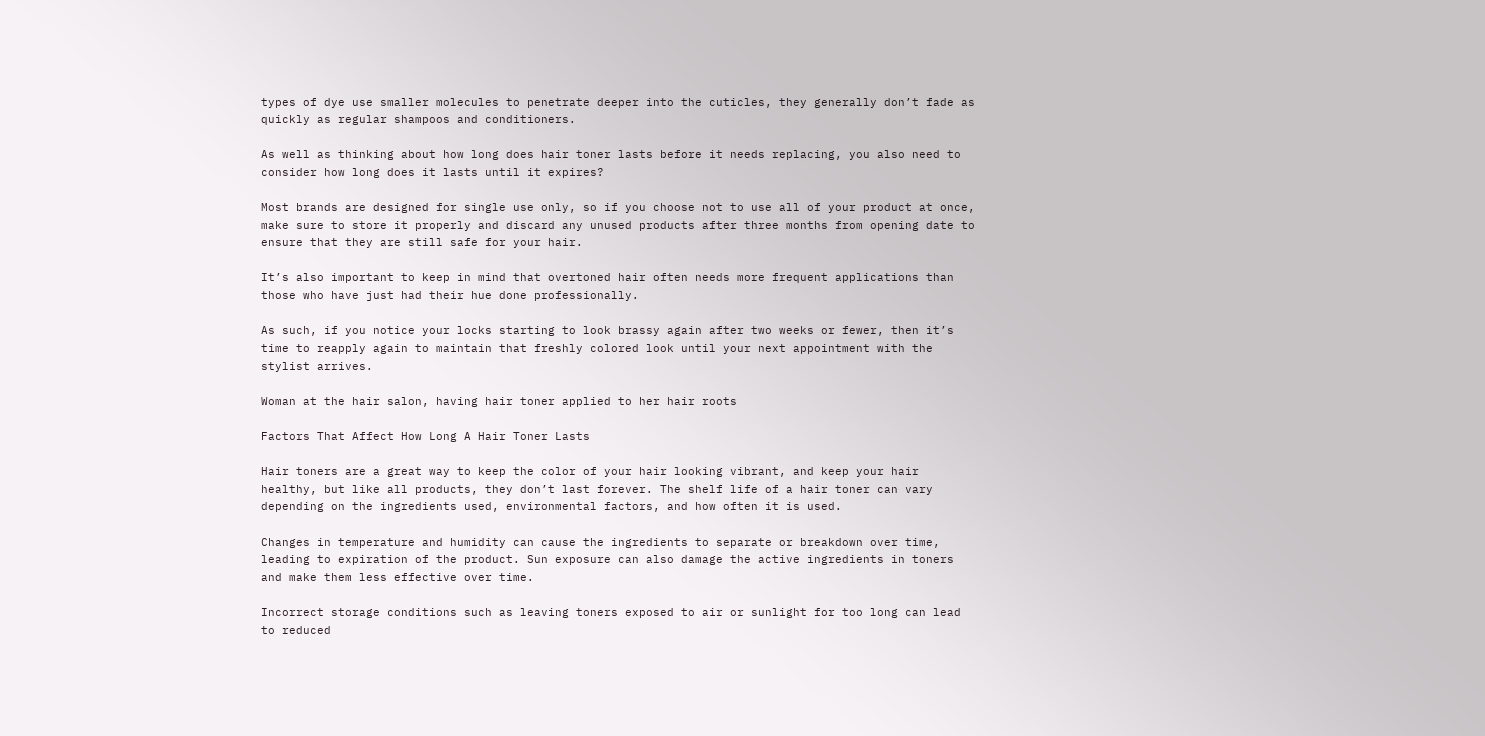types of dye use smaller molecules to penetrate deeper into the cuticles, they generally don’t fade as quickly as regular shampoos and conditioners.

As well as thinking about how long does hair toner lasts before it needs replacing, you also need to consider how long does it lasts until it expires?

Most brands are designed for single use only, so if you choose not to use all of your product at once, make sure to store it properly and discard any unused products after three months from opening date to ensure that they are still safe for your hair.

It’s also important to keep in mind that overtoned hair often needs more frequent applications than those who have just had their hue done professionally.

As such, if you notice your locks starting to look brassy again after two weeks or fewer, then it’s time to reapply again to maintain that freshly colored look until your next appointment with the stylist arrives.

Woman at the hair salon, having hair toner applied to her hair roots

Factors That Affect How Long A Hair Toner Lasts

Hair toners are a great way to keep the color of your hair looking vibrant, and keep your hair healthy, but like all products, they don’t last forever. The shelf life of a hair toner can vary depending on the ingredients used, environmental factors, and how often it is used.

Changes in temperature and humidity can cause the ingredients to separate or breakdown over time, leading to expiration of the product. Sun exposure can also damage the active ingredients in toners and make them less effective over time.

Incorrect storage conditions such as leaving toners exposed to air or sunlight for too long can lead to reduced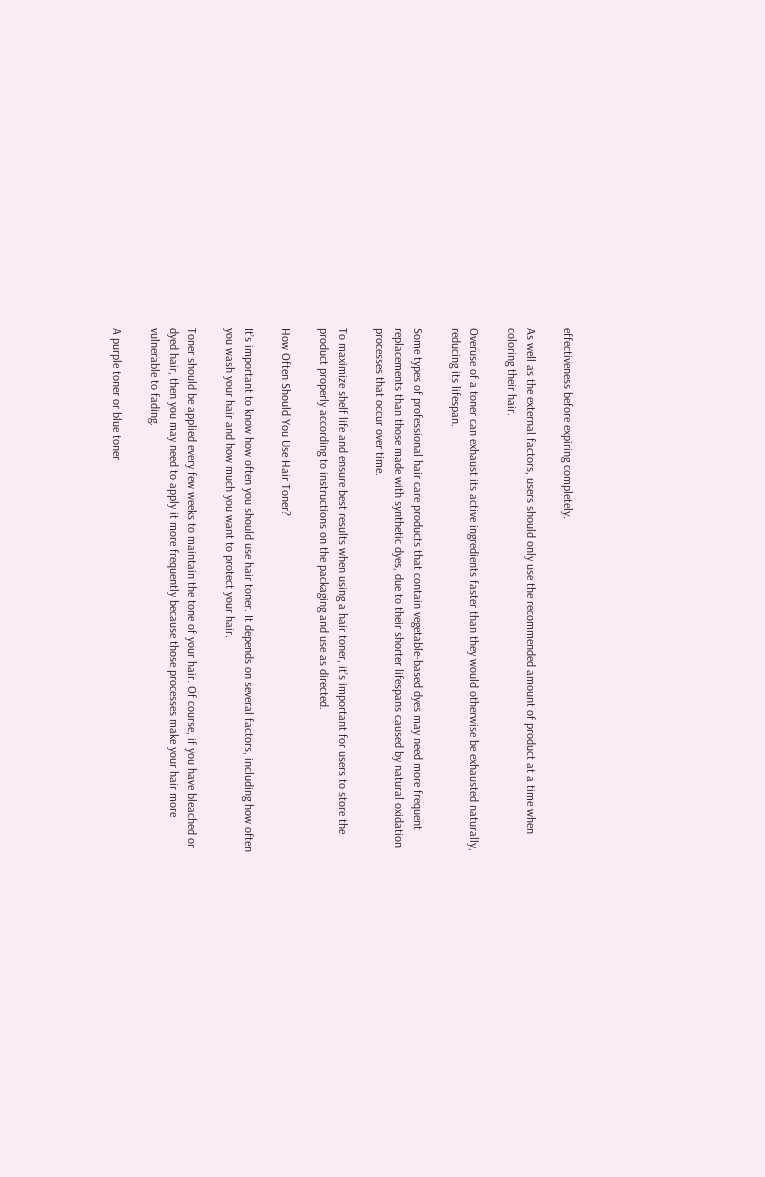effectiveness before expiring completely.

As well as the external factors, users should only use the recommended amount of product at a time when coloring their hair.

Overuse of a toner can exhaust its active ingredients faster than they would otherwise be exhausted naturally, reducing its lifespan.

Some types of professional hair care products that contain vegetable-based dyes may need more frequent replacements than those made with synthetic dyes, due to their shorter lifespans caused by natural oxidation processes that occur over time.

To maximize shelf life and ensure best results when using a hair toner, it’s important for users to store the product properly according to instructions on the packaging and use as directed.

How Often Should You Use Hair Toner?

It’s important to know how often you should use hair toner. It depends on several factors, including how often you wash your hair and how much you want to protect your hair.

Toner should be applied every few weeks to maintain the tone of your hair. Of course, if you have bleached or dyed hair, then you may need to apply it more frequently because those processes make your hair more vulnerable to fading.

A purple toner or blue toner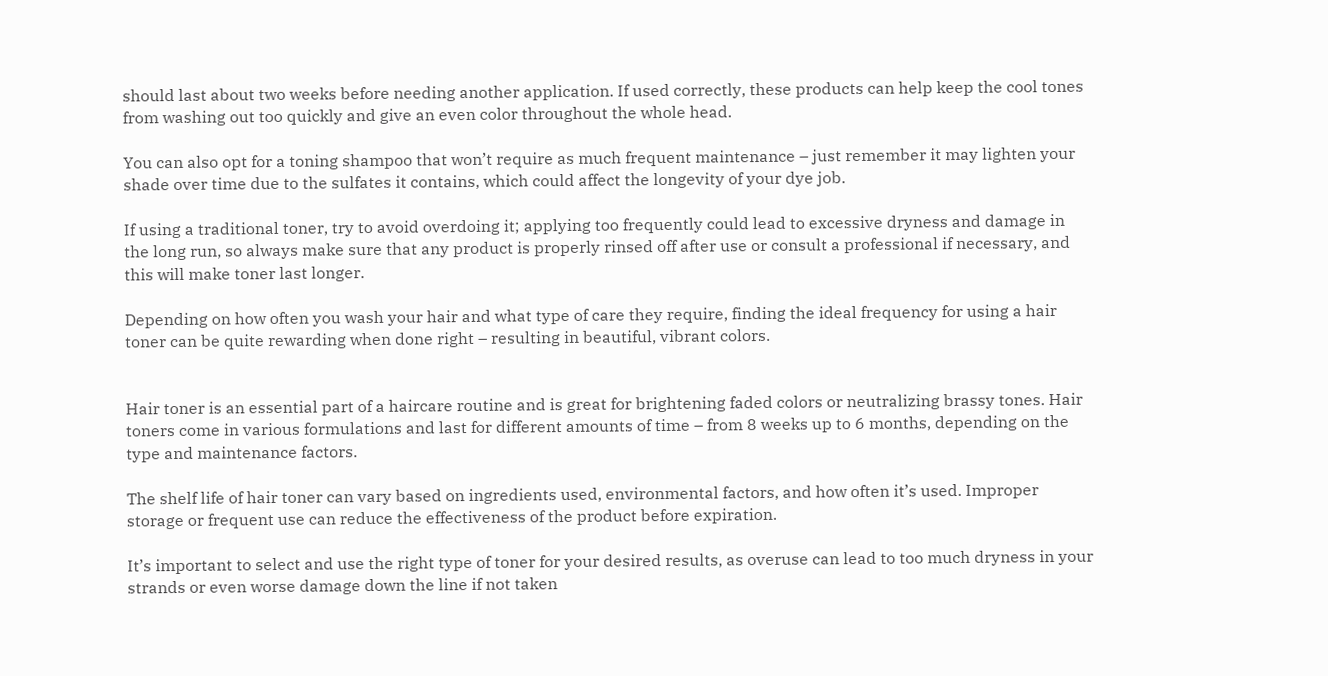should last about two weeks before needing another application. If used correctly, these products can help keep the cool tones from washing out too quickly and give an even color throughout the whole head.

You can also opt for a toning shampoo that won’t require as much frequent maintenance – just remember it may lighten your shade over time due to the sulfates it contains, which could affect the longevity of your dye job.

If using a traditional toner, try to avoid overdoing it; applying too frequently could lead to excessive dryness and damage in the long run, so always make sure that any product is properly rinsed off after use or consult a professional if necessary, and this will make toner last longer.

Depending on how often you wash your hair and what type of care they require, finding the ideal frequency for using a hair toner can be quite rewarding when done right – resulting in beautiful, vibrant colors.


Hair toner is an essential part of a haircare routine and is great for brightening faded colors or neutralizing brassy tones. Hair toners come in various formulations and last for different amounts of time – from 8 weeks up to 6 months, depending on the type and maintenance factors.

The shelf life of hair toner can vary based on ingredients used, environmental factors, and how often it’s used. Improper storage or frequent use can reduce the effectiveness of the product before expiration.

It’s important to select and use the right type of toner for your desired results, as overuse can lead to too much dryness in your strands or even worse damage down the line if not taken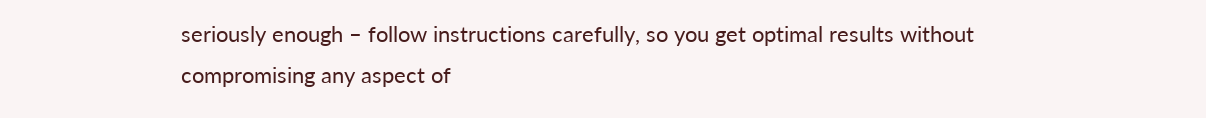seriously enough – follow instructions carefully, so you get optimal results without compromising any aspect of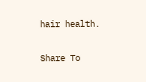hair health.

Share To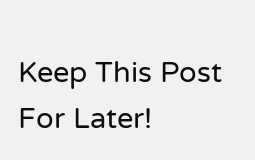Keep This Post For Later!